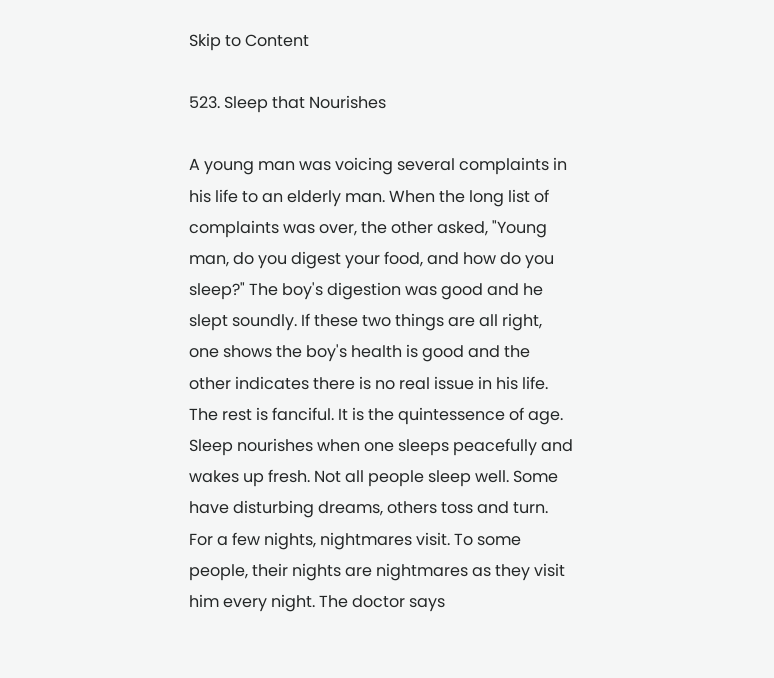Skip to Content

523. Sleep that Nourishes

A young man was voicing several complaints in his life to an elderly man. When the long list of complaints was over, the other asked, "Young man, do you digest your food, and how do you sleep?" The boy's digestion was good and he slept soundly. If these two things are all right, one shows the boy's health is good and the other indicates there is no real issue in his life. The rest is fanciful. It is the quintessence of age. Sleep nourishes when one sleeps peacefully and wakes up fresh. Not all people sleep well. Some have disturbing dreams, others toss and turn. For a few nights, nightmares visit. To some people, their nights are nightmares as they visit him every night. The doctor says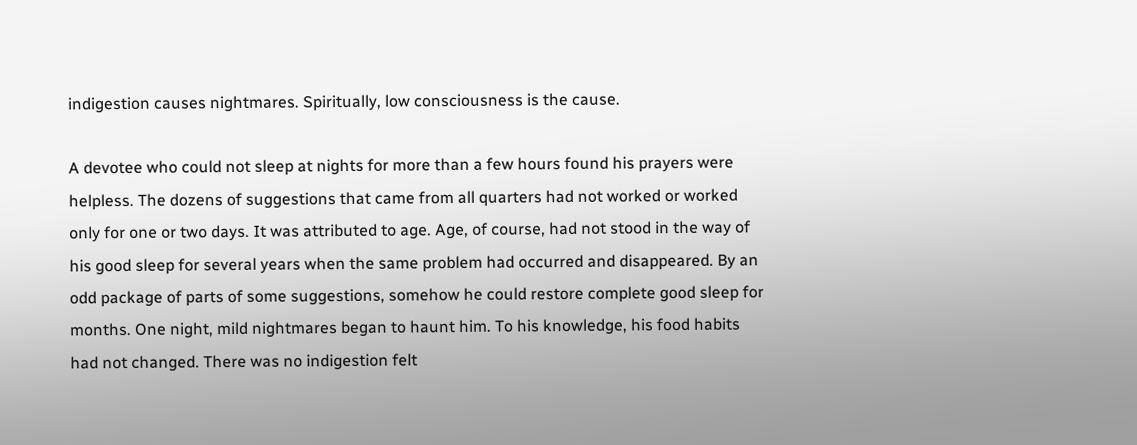indigestion causes nightmares. Spiritually, low consciousness is the cause.

A devotee who could not sleep at nights for more than a few hours found his prayers were helpless. The dozens of suggestions that came from all quarters had not worked or worked only for one or two days. It was attributed to age. Age, of course, had not stood in the way of his good sleep for several years when the same problem had occurred and disappeared. By an odd package of parts of some suggestions, somehow he could restore complete good sleep for months. One night, mild nightmares began to haunt him. To his knowledge, his food habits had not changed. There was no indigestion felt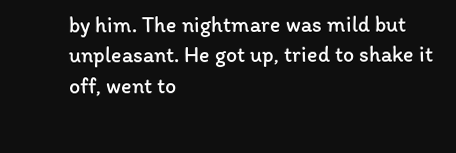by him. The nightmare was mild but unpleasant. He got up, tried to shake it off, went to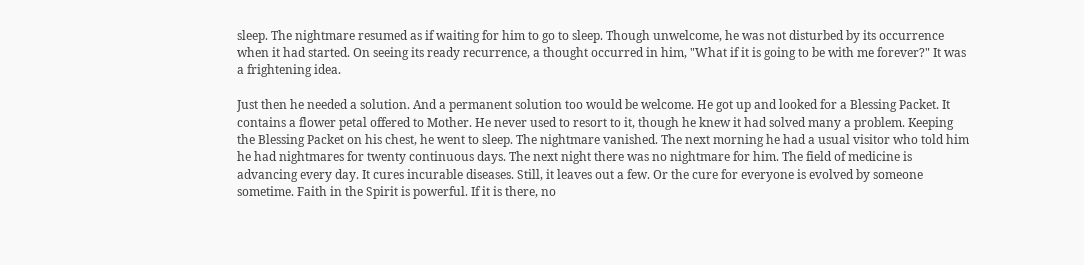sleep. The nightmare resumed as if waiting for him to go to sleep. Though unwelcome, he was not disturbed by its occurrence when it had started. On seeing its ready recurrence, a thought occurred in him, "What if it is going to be with me forever?" It was a frightening idea.

Just then he needed a solution. And a permanent solution too would be welcome. He got up and looked for a Blessing Packet. It contains a flower petal offered to Mother. He never used to resort to it, though he knew it had solved many a problem. Keeping the Blessing Packet on his chest, he went to sleep. The nightmare vanished. The next morning he had a usual visitor who told him he had nightmares for twenty continuous days. The next night there was no nightmare for him. The field of medicine is advancing every day. It cures incurable diseases. Still, it leaves out a few. Or the cure for everyone is evolved by someone sometime. Faith in the Spirit is powerful. If it is there, no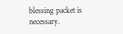blessing packet is necessary.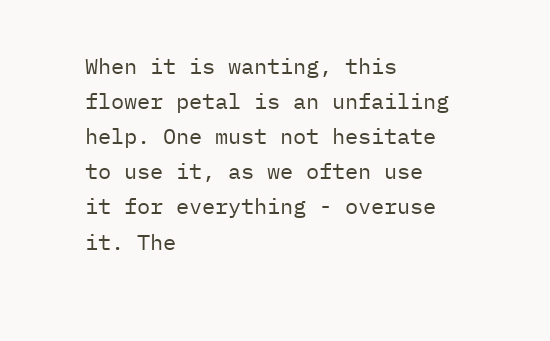When it is wanting, this flower petal is an unfailing help. One must not hesitate to use it, as we often use it for everything - overuse it. The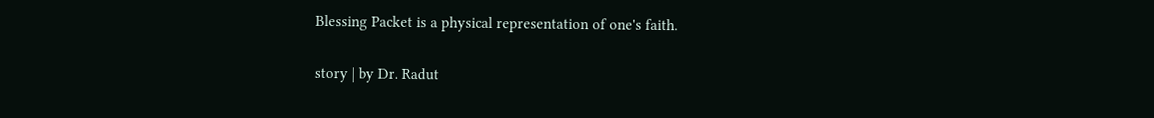Blessing Packet is a physical representation of one's faith.

story | by Dr. Radut